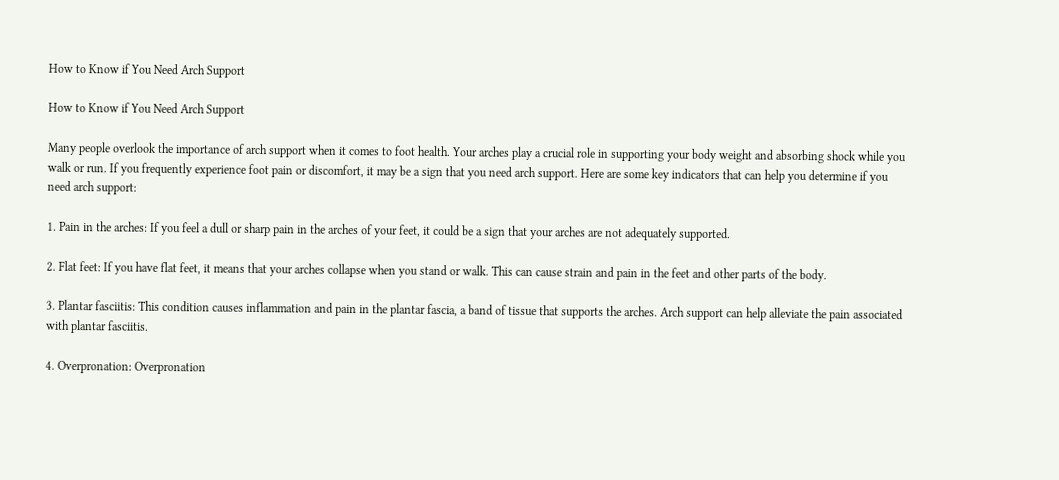How to Know if You Need Arch Support

How to Know if You Need Arch Support

Many people overlook the importance of arch support when it comes to foot health. Your arches play a crucial role in supporting your body weight and absorbing shock while you walk or run. If you frequently experience foot pain or discomfort, it may be a sign that you need arch support. Here are some key indicators that can help you determine if you need arch support:

1. Pain in the arches: If you feel a dull or sharp pain in the arches of your feet, it could be a sign that your arches are not adequately supported.

2. Flat feet: If you have flat feet, it means that your arches collapse when you stand or walk. This can cause strain and pain in the feet and other parts of the body.

3. Plantar fasciitis: This condition causes inflammation and pain in the plantar fascia, a band of tissue that supports the arches. Arch support can help alleviate the pain associated with plantar fasciitis.

4. Overpronation: Overpronation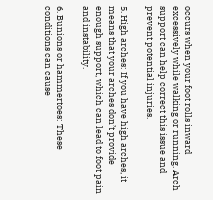occurs when your foot rolls inward excessively while walking or running. Arch support can help correct this issue and prevent potential injuries.

5. High arches: If you have high arches, it means that your arches don’t provide enough support, which can lead to foot pain and instability.

6. Bunions or hammertoes: These conditions can cause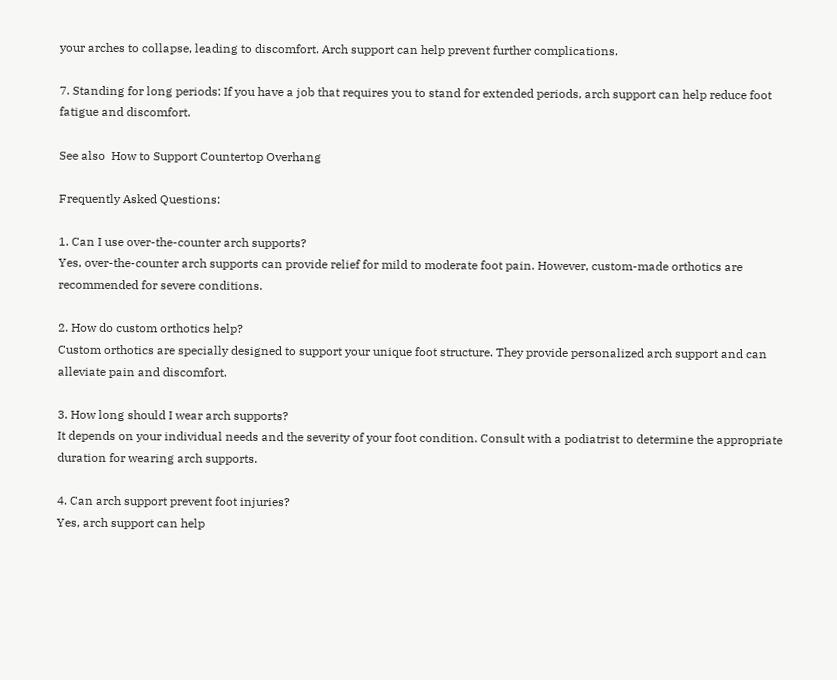your arches to collapse, leading to discomfort. Arch support can help prevent further complications.

7. Standing for long periods: If you have a job that requires you to stand for extended periods, arch support can help reduce foot fatigue and discomfort.

See also  How to Support Countertop Overhang

Frequently Asked Questions:

1. Can I use over-the-counter arch supports?
Yes, over-the-counter arch supports can provide relief for mild to moderate foot pain. However, custom-made orthotics are recommended for severe conditions.

2. How do custom orthotics help?
Custom orthotics are specially designed to support your unique foot structure. They provide personalized arch support and can alleviate pain and discomfort.

3. How long should I wear arch supports?
It depends on your individual needs and the severity of your foot condition. Consult with a podiatrist to determine the appropriate duration for wearing arch supports.

4. Can arch support prevent foot injuries?
Yes, arch support can help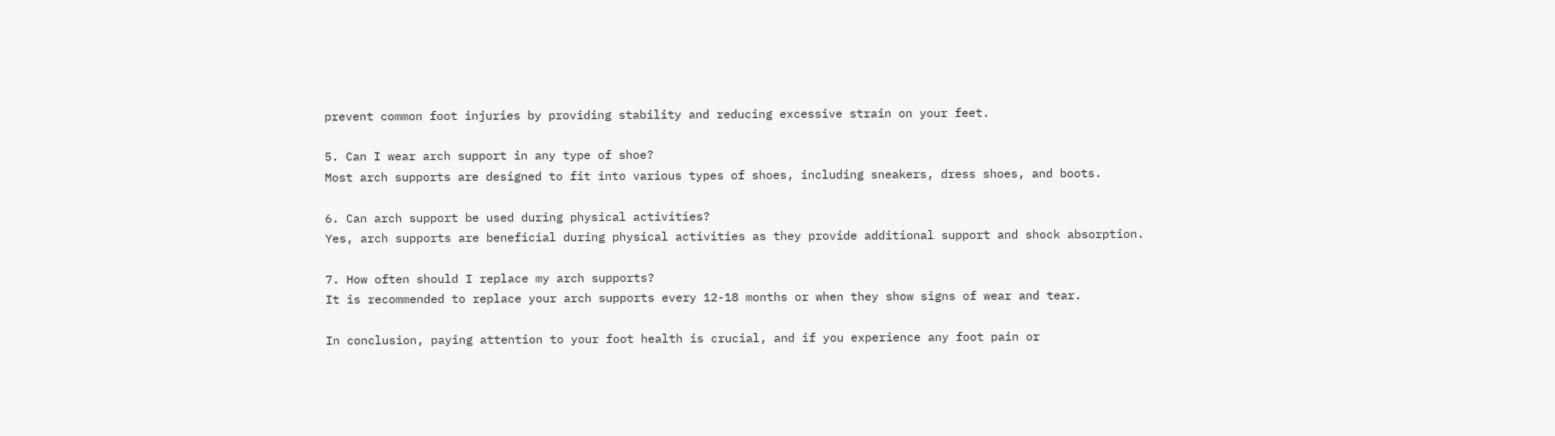prevent common foot injuries by providing stability and reducing excessive strain on your feet.

5. Can I wear arch support in any type of shoe?
Most arch supports are designed to fit into various types of shoes, including sneakers, dress shoes, and boots.

6. Can arch support be used during physical activities?
Yes, arch supports are beneficial during physical activities as they provide additional support and shock absorption.

7. How often should I replace my arch supports?
It is recommended to replace your arch supports every 12-18 months or when they show signs of wear and tear.

In conclusion, paying attention to your foot health is crucial, and if you experience any foot pain or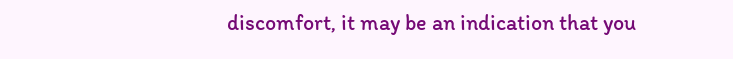discomfort, it may be an indication that you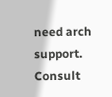need arch support. Consult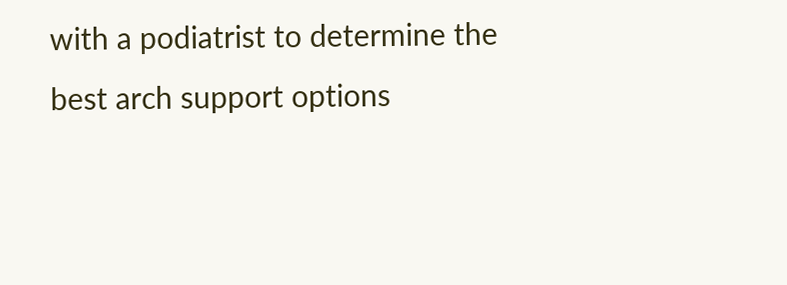with a podiatrist to determine the best arch support options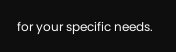for your specific needs.